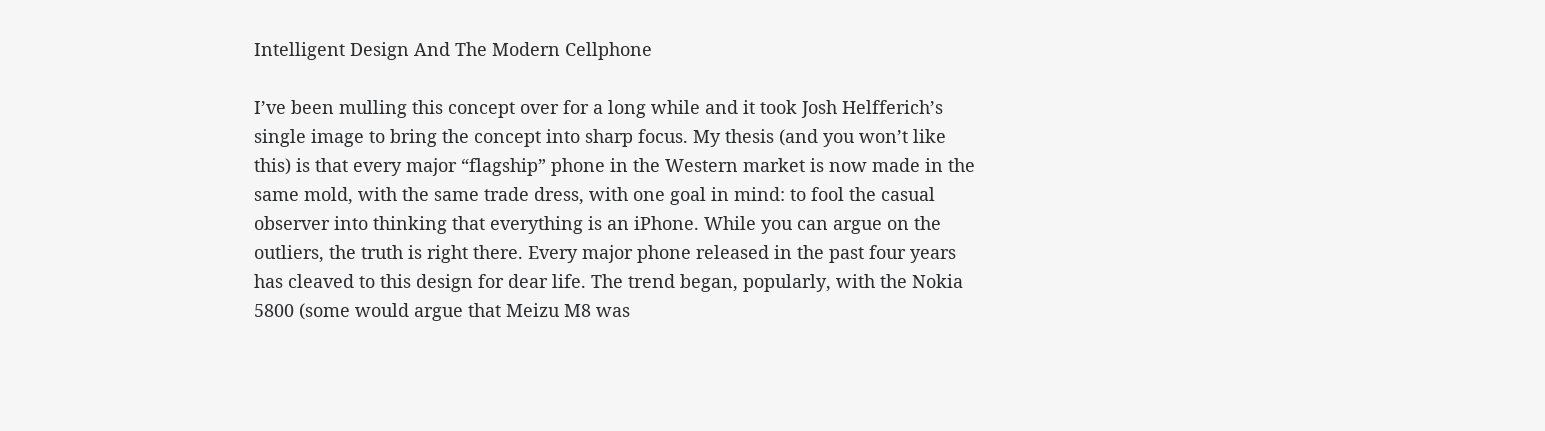Intelligent Design And The Modern Cellphone

I’ve been mulling this concept over for a long while and it took Josh Helfferich’s single image to bring the concept into sharp focus. My thesis (and you won’t like this) is that every major “flagship” phone in the Western market is now made in the same mold, with the same trade dress, with one goal in mind: to fool the casual observer into thinking that everything is an iPhone. While you can argue on the outliers, the truth is right there. Every major phone released in the past four years has cleaved to this design for dear life. The trend began, popularly, with the Nokia 5800 (some would argue that Meizu M8 was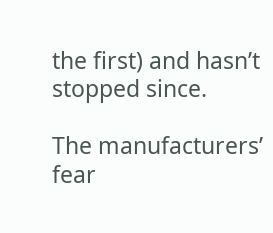the first) and hasn’t stopped since.

The manufacturers’ fear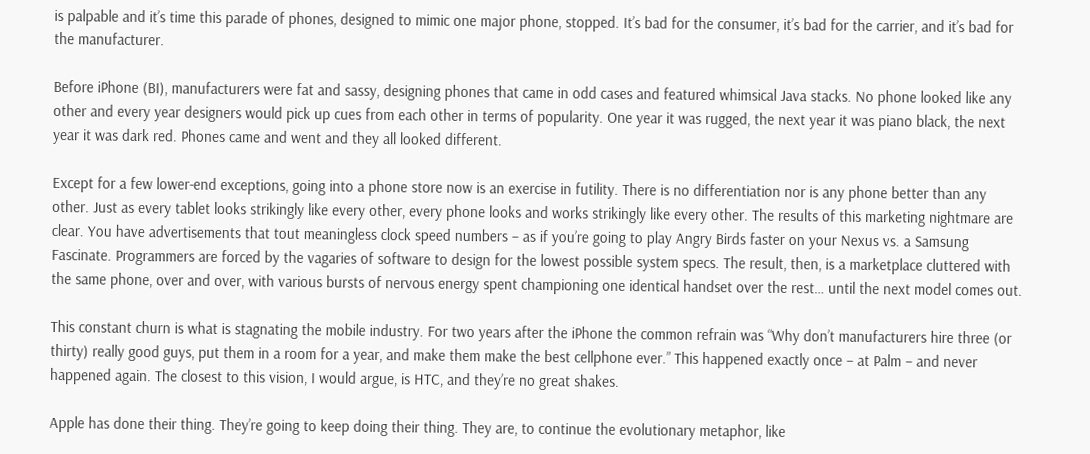is palpable and it’s time this parade of phones, designed to mimic one major phone, stopped. It’s bad for the consumer, it’s bad for the carrier, and it’s bad for the manufacturer.

Before iPhone (BI), manufacturers were fat and sassy, designing phones that came in odd cases and featured whimsical Java stacks. No phone looked like any other and every year designers would pick up cues from each other in terms of popularity. One year it was rugged, the next year it was piano black, the next year it was dark red. Phones came and went and they all looked different.

Except for a few lower-end exceptions, going into a phone store now is an exercise in futility. There is no differentiation nor is any phone better than any other. Just as every tablet looks strikingly like every other, every phone looks and works strikingly like every other. The results of this marketing nightmare are clear. You have advertisements that tout meaningless clock speed numbers – as if you’re going to play Angry Birds faster on your Nexus vs. a Samsung Fascinate. Programmers are forced by the vagaries of software to design for the lowest possible system specs. The result, then, is a marketplace cluttered with the same phone, over and over, with various bursts of nervous energy spent championing one identical handset over the rest… until the next model comes out.

This constant churn is what is stagnating the mobile industry. For two years after the iPhone the common refrain was “Why don’t manufacturers hire three (or thirty) really good guys, put them in a room for a year, and make them make the best cellphone ever.” This happened exactly once – at Palm – and never happened again. The closest to this vision, I would argue, is HTC, and they’re no great shakes.

Apple has done their thing. They’re going to keep doing their thing. They are, to continue the evolutionary metaphor, like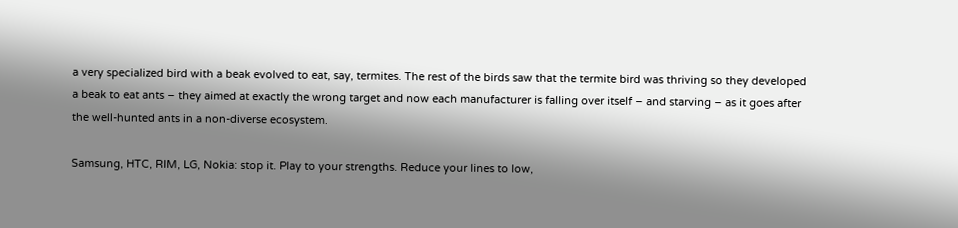a very specialized bird with a beak evolved to eat, say, termites. The rest of the birds saw that the termite bird was thriving so they developed a beak to eat ants – they aimed at exactly the wrong target and now each manufacturer is falling over itself – and starving – as it goes after the well-hunted ants in a non-diverse ecosystem.

Samsung, HTC, RIM, LG, Nokia: stop it. Play to your strengths. Reduce your lines to low,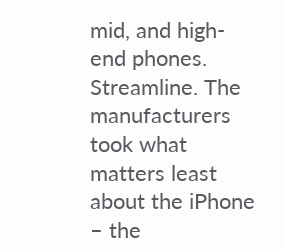mid, and high-end phones. Streamline. The manufacturers took what matters least about the iPhone – the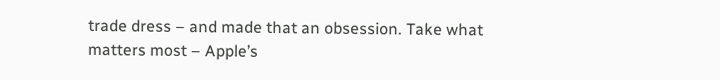trade dress – and made that an obsession. Take what matters most – Apple’s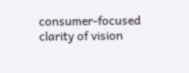consumer-focused clarity of vision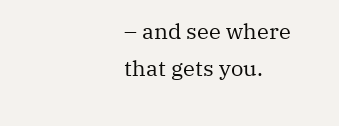– and see where that gets you.